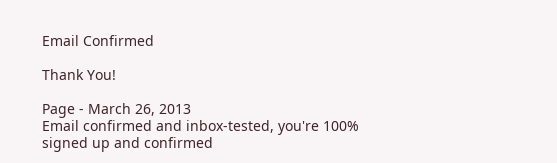Email Confirmed

Thank You!

Page - March 26, 2013
Email confirmed and inbox-tested, you're 100% signed up and confirmed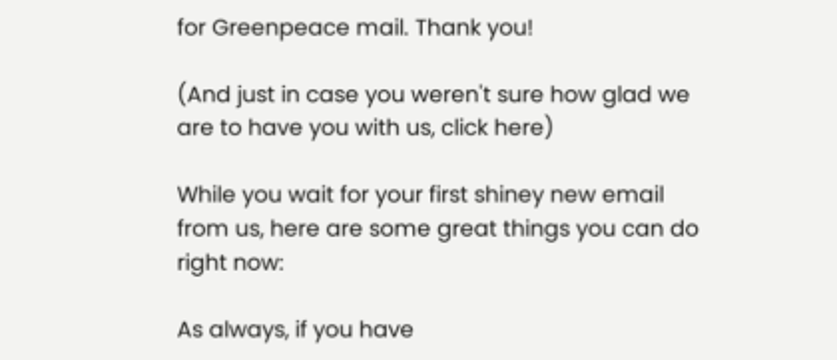for Greenpeace mail. Thank you!

(And just in case you weren't sure how glad we are to have you with us, click here)

While you wait for your first shiney new email from us, here are some great things you can do right now:

As always, if you have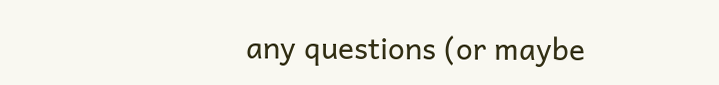any questions (or maybe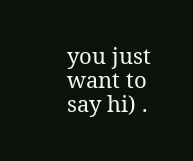you just want to say hi) .